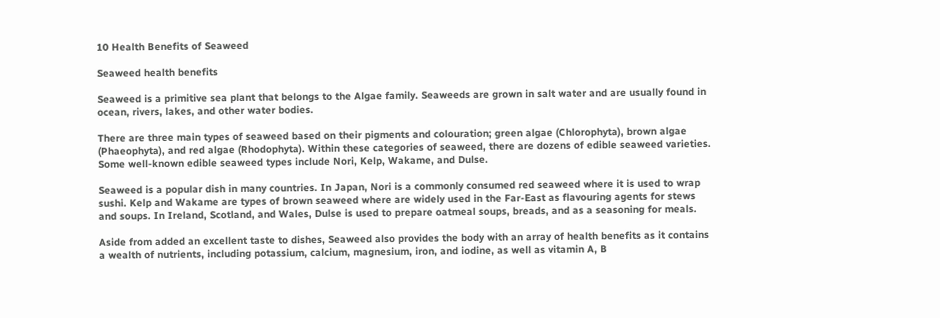10 Health Benefits of Seaweed

Seaweed health benefits

Seaweed is a primitive sea plant that belongs to the Algae family. Seaweeds are grown in salt water and are usually found in ocean, rivers, lakes, and other water bodies.

There are three main types of seaweed based on their pigments and colouration; green algae (Chlorophyta), brown algae (Phaeophyta), and red algae (Rhodophyta). Within these categories of seaweed, there are dozens of edible seaweed varieties. Some well-known edible seaweed types include Nori, Kelp, Wakame, and Dulse.

Seaweed is a popular dish in many countries. In Japan, Nori is a commonly consumed red seaweed where it is used to wrap sushi. Kelp and Wakame are types of brown seaweed where are widely used in the Far-East as flavouring agents for stews and soups. In Ireland, Scotland, and Wales, Dulse is used to prepare oatmeal soups, breads, and as a seasoning for meals.

Aside from added an excellent taste to dishes, Seaweed also provides the body with an array of health benefits as it contains a wealth of nutrients, including potassium, calcium, magnesium, iron, and iodine, as well as vitamin A, B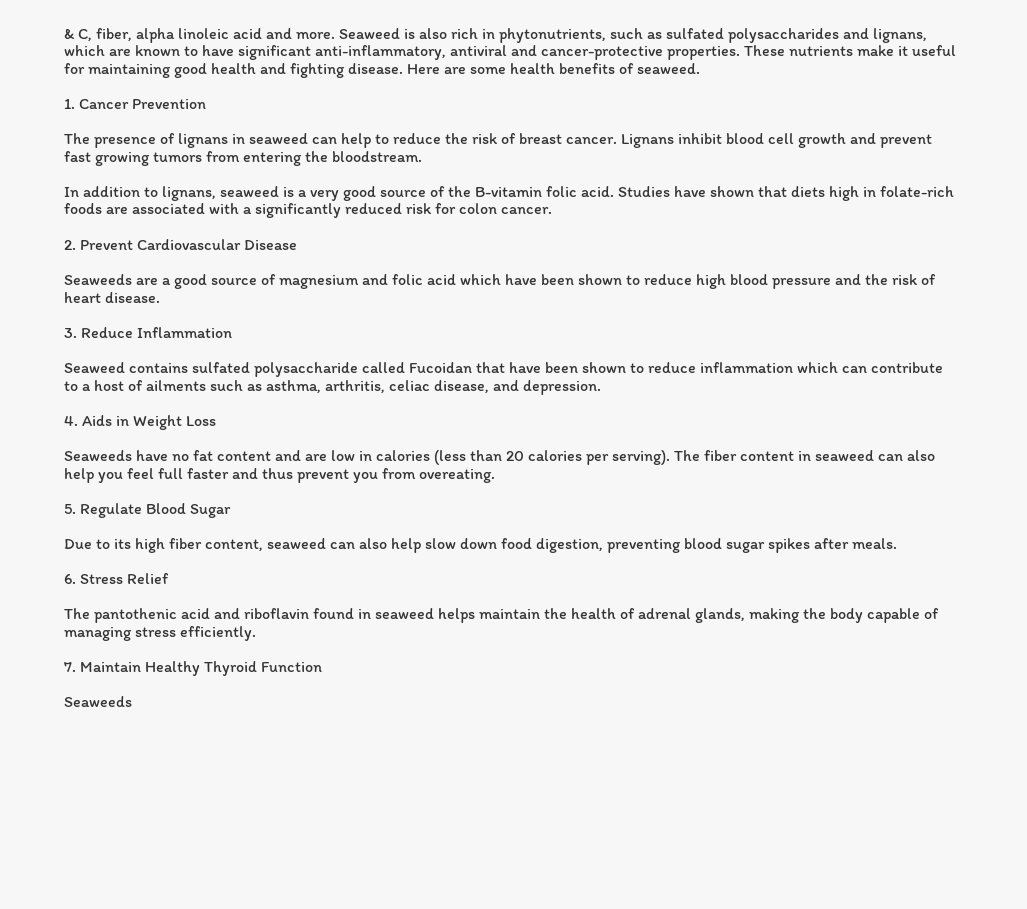& C, fiber, alpha linoleic acid and more. Seaweed is also rich in phytonutrients, such as sulfated polysaccharides and lignans, which are known to have significant anti-inflammatory, antiviral and cancer-protective properties. These nutrients make it useful for maintaining good health and fighting disease. Here are some health benefits of seaweed.

1. Cancer Prevention

The presence of lignans in seaweed can help to reduce the risk of breast cancer. Lignans inhibit blood cell growth and prevent fast growing tumors from entering the bloodstream.

In addition to lignans, seaweed is a very good source of the B-vitamin folic acid. Studies have shown that diets high in folate-rich foods are associated with a significantly reduced risk for colon cancer.

2. Prevent Cardiovascular Disease

Seaweeds are a good source of magnesium and folic acid which have been shown to reduce high blood pressure and the risk of heart disease.

3. Reduce Inflammation

Seaweed contains sulfated polysaccharide called Fucoidan that have been shown to reduce inflammation which can contribute to a host of ailments such as asthma, arthritis, celiac disease, and depression.

4. Aids in Weight Loss

Seaweeds have no fat content and are low in calories (less than 20 calories per serving). The fiber content in seaweed can also help you feel full faster and thus prevent you from overeating.

5. Regulate Blood Sugar

Due to its high fiber content, seaweed can also help slow down food digestion, preventing blood sugar spikes after meals.

6. Stress Relief

The pantothenic acid and riboflavin found in seaweed helps maintain the health of adrenal glands, making the body capable of managing stress efficiently.

7. Maintain Healthy Thyroid Function

Seaweeds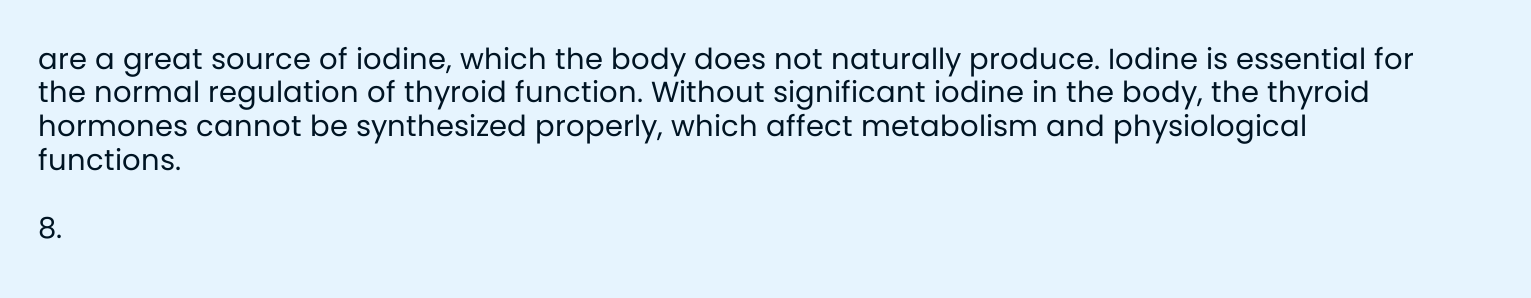are a great source of iodine, which the body does not naturally produce. Iodine is essential for the normal regulation of thyroid function. Without significant iodine in the body, the thyroid hormones cannot be synthesized properly, which affect metabolism and physiological functions.

8.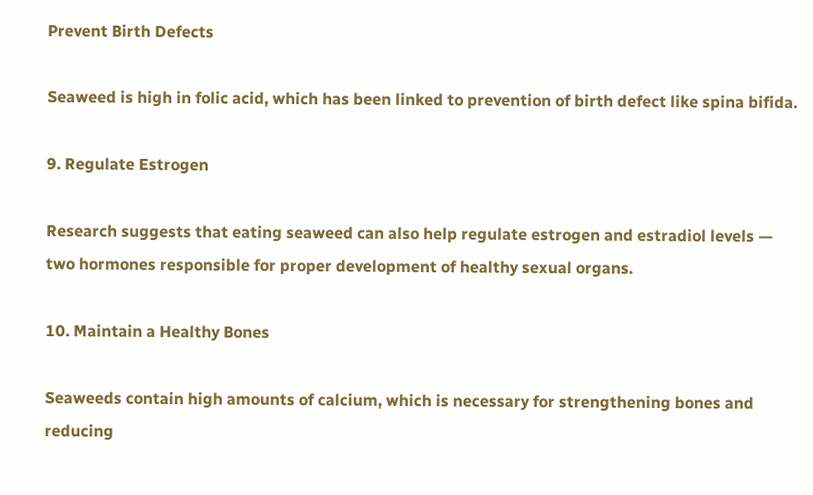Prevent Birth Defects

Seaweed is high in folic acid, which has been linked to prevention of birth defect like spina bifida.

9. Regulate Estrogen

Research suggests that eating seaweed can also help regulate estrogen and estradiol levels — two hormones responsible for proper development of healthy sexual organs.

10. Maintain a Healthy Bones

Seaweeds contain high amounts of calcium, which is necessary for strengthening bones and reducing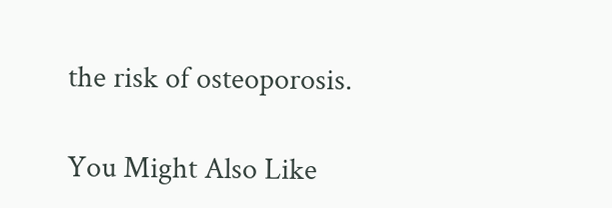the risk of osteoporosis.

You Might Also Like